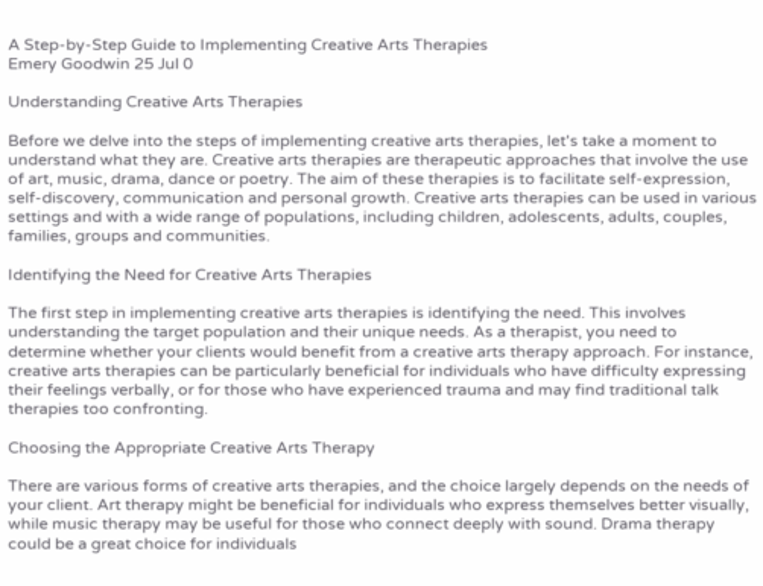A Step-by-Step Guide to Implementing Creative Arts Therapies
Emery Goodwin 25 Jul 0

Understanding Creative Arts Therapies

Before we delve into the steps of implementing creative arts therapies, let's take a moment to understand what they are. Creative arts therapies are therapeutic approaches that involve the use of art, music, drama, dance or poetry. The aim of these therapies is to facilitate self-expression, self-discovery, communication and personal growth. Creative arts therapies can be used in various settings and with a wide range of populations, including children, adolescents, adults, couples, families, groups and communities.

Identifying the Need for Creative Arts Therapies

The first step in implementing creative arts therapies is identifying the need. This involves understanding the target population and their unique needs. As a therapist, you need to determine whether your clients would benefit from a creative arts therapy approach. For instance, creative arts therapies can be particularly beneficial for individuals who have difficulty expressing their feelings verbally, or for those who have experienced trauma and may find traditional talk therapies too confronting.

Choosing the Appropriate Creative Arts Therapy

There are various forms of creative arts therapies, and the choice largely depends on the needs of your client. Art therapy might be beneficial for individuals who express themselves better visually, while music therapy may be useful for those who connect deeply with sound. Drama therapy could be a great choice for individuals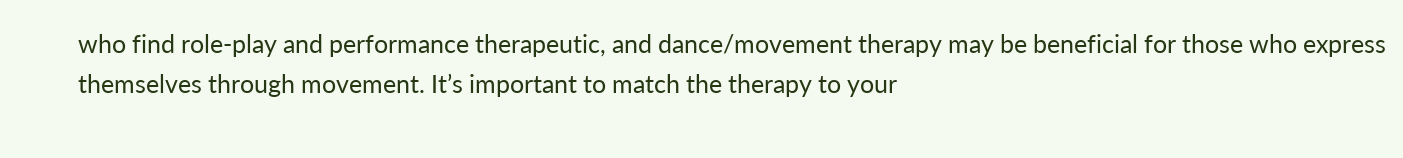who find role-play and performance therapeutic, and dance/movement therapy may be beneficial for those who express themselves through movement. It’s important to match the therapy to your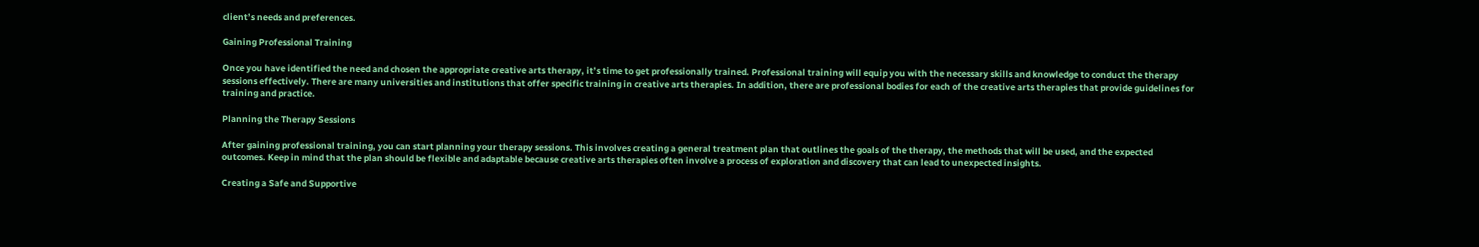client’s needs and preferences.

Gaining Professional Training

Once you have identified the need and chosen the appropriate creative arts therapy, it’s time to get professionally trained. Professional training will equip you with the necessary skills and knowledge to conduct the therapy sessions effectively. There are many universities and institutions that offer specific training in creative arts therapies. In addition, there are professional bodies for each of the creative arts therapies that provide guidelines for training and practice.

Planning the Therapy Sessions

After gaining professional training, you can start planning your therapy sessions. This involves creating a general treatment plan that outlines the goals of the therapy, the methods that will be used, and the expected outcomes. Keep in mind that the plan should be flexible and adaptable because creative arts therapies often involve a process of exploration and discovery that can lead to unexpected insights.

Creating a Safe and Supportive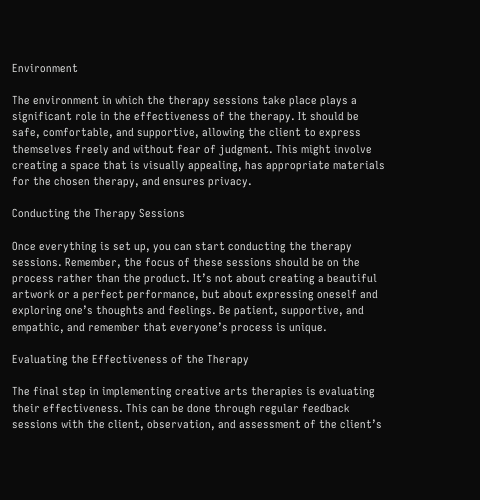Environment

The environment in which the therapy sessions take place plays a significant role in the effectiveness of the therapy. It should be safe, comfortable, and supportive, allowing the client to express themselves freely and without fear of judgment. This might involve creating a space that is visually appealing, has appropriate materials for the chosen therapy, and ensures privacy.

Conducting the Therapy Sessions

Once everything is set up, you can start conducting the therapy sessions. Remember, the focus of these sessions should be on the process rather than the product. It’s not about creating a beautiful artwork or a perfect performance, but about expressing oneself and exploring one’s thoughts and feelings. Be patient, supportive, and empathic, and remember that everyone’s process is unique.

Evaluating the Effectiveness of the Therapy

The final step in implementing creative arts therapies is evaluating their effectiveness. This can be done through regular feedback sessions with the client, observation, and assessment of the client’s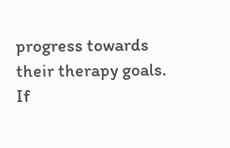progress towards their therapy goals. If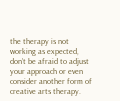the therapy is not working as expected, don’t be afraid to adjust your approach or even consider another form of creative arts therapy.